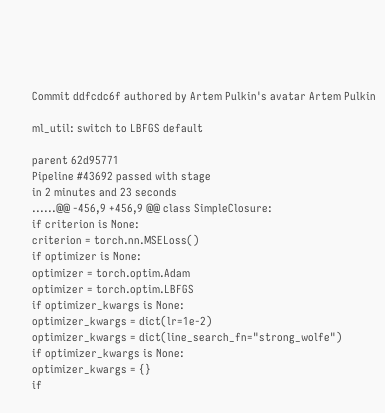Commit ddfcdc6f authored by Artem Pulkin's avatar Artem Pulkin

ml_util: switch to LBFGS default

parent 62d95771
Pipeline #43692 passed with stage
in 2 minutes and 23 seconds
......@@ -456,9 +456,9 @@ class SimpleClosure:
if criterion is None:
criterion = torch.nn.MSELoss()
if optimizer is None:
optimizer = torch.optim.Adam
optimizer = torch.optim.LBFGS
if optimizer_kwargs is None:
optimizer_kwargs = dict(lr=1e-2)
optimizer_kwargs = dict(line_search_fn="strong_wolfe")
if optimizer_kwargs is None:
optimizer_kwargs = {}
if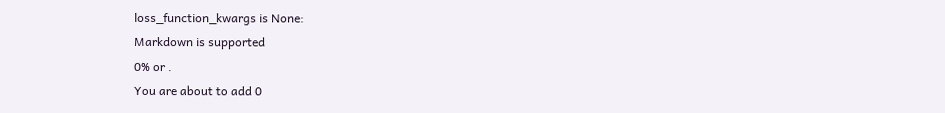loss_function_kwargs is None:
Markdown is supported
0% or .
You are about to add 0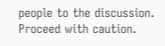people to the discussion. Proceed with caution.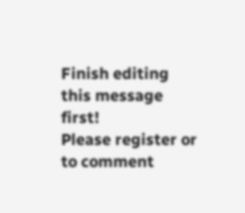Finish editing this message first!
Please register or to comment